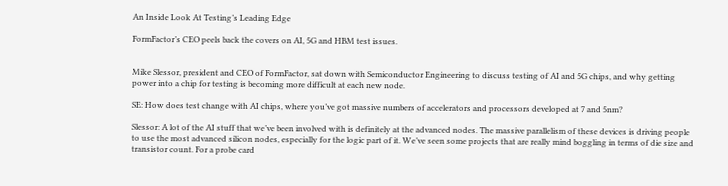An Inside Look At Testing’s Leading Edge

FormFactor’s CEO peels back the covers on AI, 5G and HBM test issues.


Mike Slessor, president and CEO of FormFactor, sat down with Semiconductor Engineering to discuss testing of AI and 5G chips, and why getting power into a chip for testing is becoming more difficult at each new node.

SE: How does test change with AI chips, where you’ve got massive numbers of accelerators and processors developed at 7 and 5nm?

Slessor: A lot of the AI stuff that we’ve been involved with is definitely at the advanced nodes. The massive parallelism of these devices is driving people to use the most advanced silicon nodes, especially for the logic part of it. We’ve seen some projects that are really mind boggling in terms of die size and transistor count. For a probe card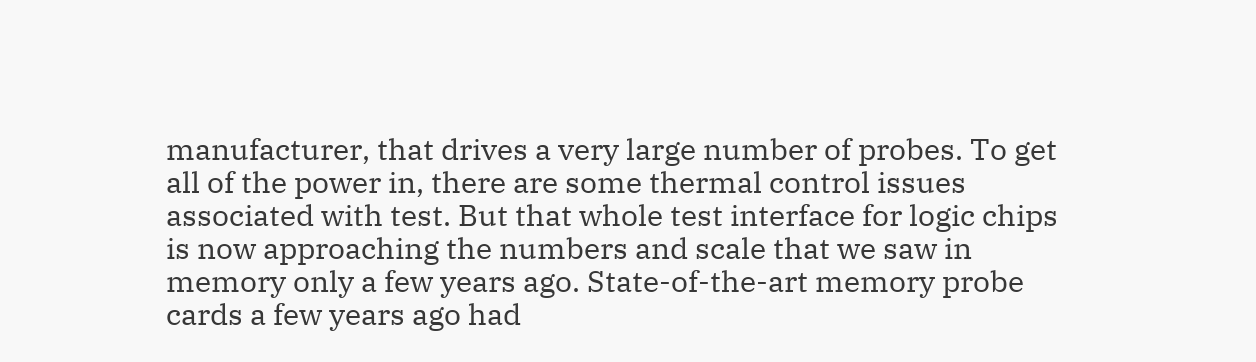manufacturer, that drives a very large number of probes. To get all of the power in, there are some thermal control issues associated with test. But that whole test interface for logic chips is now approaching the numbers and scale that we saw in memory only a few years ago. State-of-the-art memory probe cards a few years ago had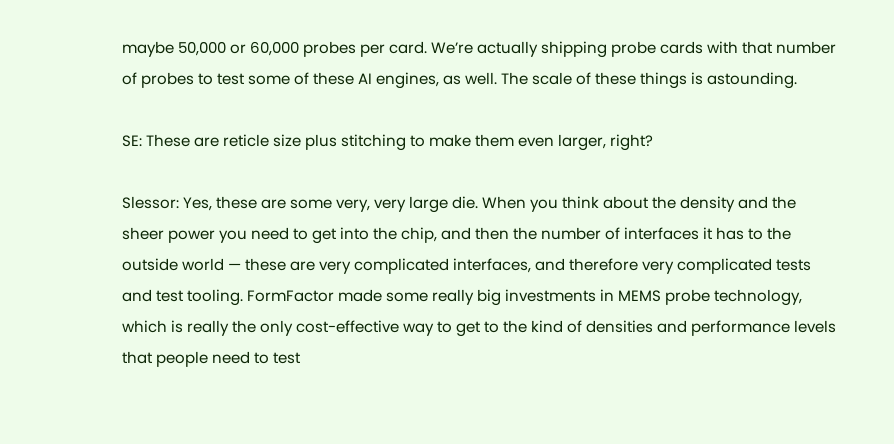maybe 50,000 or 60,000 probes per card. We’re actually shipping probe cards with that number of probes to test some of these AI engines, as well. The scale of these things is astounding.

SE: These are reticle size plus stitching to make them even larger, right?

Slessor: Yes, these are some very, very large die. When you think about the density and the sheer power you need to get into the chip, and then the number of interfaces it has to the outside world — these are very complicated interfaces, and therefore very complicated tests and test tooling. FormFactor made some really big investments in MEMS probe technology, which is really the only cost-effective way to get to the kind of densities and performance levels that people need to test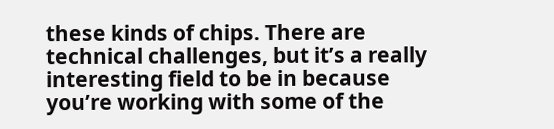these kinds of chips. There are technical challenges, but it’s a really interesting field to be in because you’re working with some of the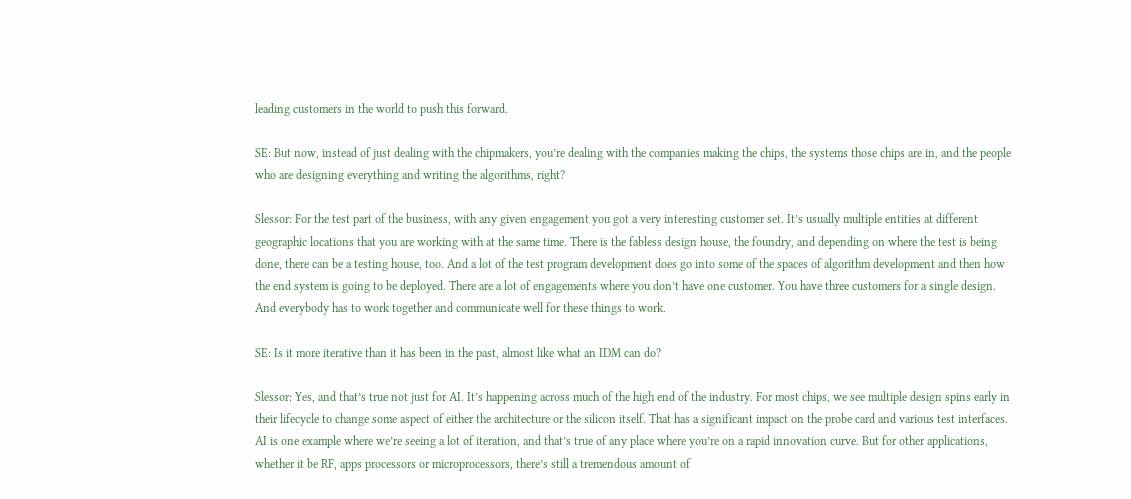leading customers in the world to push this forward.

SE: But now, instead of just dealing with the chipmakers, you’re dealing with the companies making the chips, the systems those chips are in, and the people who are designing everything and writing the algorithms, right?

Slessor: For the test part of the business, with any given engagement you got a very interesting customer set. It’s usually multiple entities at different geographic locations that you are working with at the same time. There is the fabless design house, the foundry, and depending on where the test is being done, there can be a testing house, too. And a lot of the test program development does go into some of the spaces of algorithm development and then how the end system is going to be deployed. There are a lot of engagements where you don’t have one customer. You have three customers for a single design. And everybody has to work together and communicate well for these things to work.

SE: Is it more iterative than it has been in the past, almost like what an IDM can do?

Slessor: Yes, and that’s true not just for AI. It’s happening across much of the high end of the industry. For most chips, we see multiple design spins early in their lifecycle to change some aspect of either the architecture or the silicon itself. That has a significant impact on the probe card and various test interfaces. AI is one example where we’re seeing a lot of iteration, and that’s true of any place where you’re on a rapid innovation curve. But for other applications, whether it be RF, apps processors or microprocessors, there’s still a tremendous amount of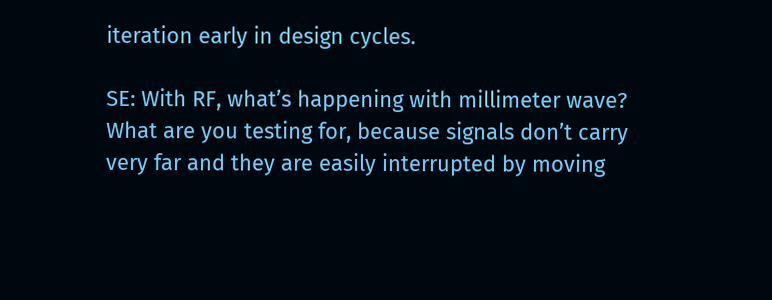iteration early in design cycles.

SE: With RF, what’s happening with millimeter wave? What are you testing for, because signals don’t carry very far and they are easily interrupted by moving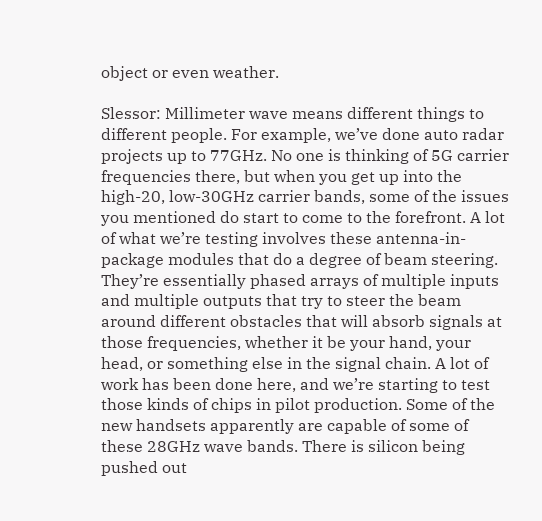object or even weather.

Slessor: Millimeter wave means different things to different people. For example, we’ve done auto radar projects up to 77GHz. No one is thinking of 5G carrier frequencies there, but when you get up into the high-20, low-30GHz carrier bands, some of the issues you mentioned do start to come to the forefront. A lot of what we’re testing involves these antenna-in-package modules that do a degree of beam steering. They’re essentially phased arrays of multiple inputs and multiple outputs that try to steer the beam around different obstacles that will absorb signals at those frequencies, whether it be your hand, your head, or something else in the signal chain. A lot of work has been done here, and we’re starting to test those kinds of chips in pilot production. Some of the new handsets apparently are capable of some of these 28GHz wave bands. There is silicon being pushed out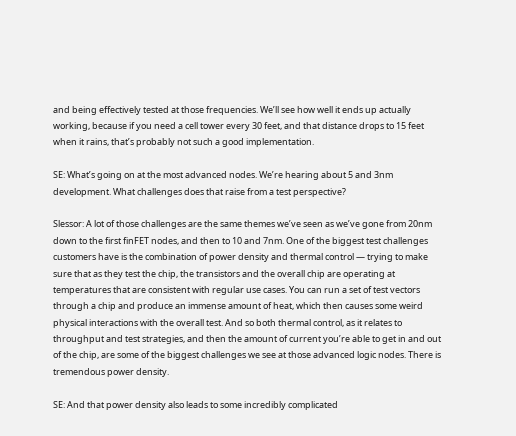and being effectively tested at those frequencies. We’ll see how well it ends up actually working, because if you need a cell tower every 30 feet, and that distance drops to 15 feet when it rains, that’s probably not such a good implementation.

SE: What’s going on at the most advanced nodes. We’re hearing about 5 and 3nm development. What challenges does that raise from a test perspective?

Slessor: A lot of those challenges are the same themes we’ve seen as we’ve gone from 20nm down to the first finFET nodes, and then to 10 and 7nm. One of the biggest test challenges customers have is the combination of power density and thermal control — trying to make sure that as they test the chip, the transistors and the overall chip are operating at temperatures that are consistent with regular use cases. You can run a set of test vectors through a chip and produce an immense amount of heat, which then causes some weird physical interactions with the overall test. And so both thermal control, as it relates to throughput and test strategies, and then the amount of current you’re able to get in and out of the chip, are some of the biggest challenges we see at those advanced logic nodes. There is tremendous power density.

SE: And that power density also leads to some incredibly complicated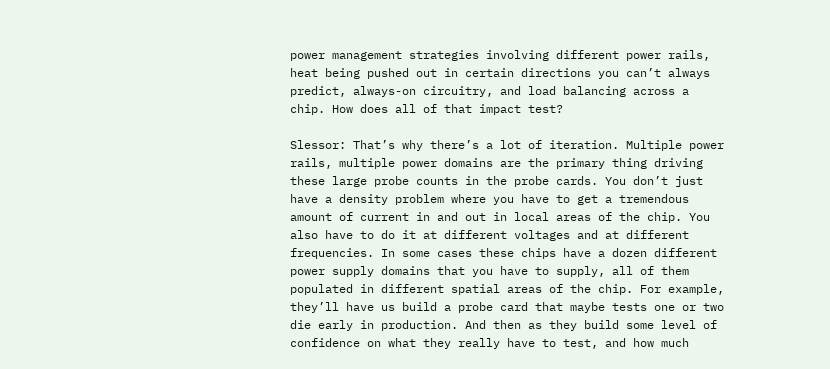power management strategies involving different power rails, heat being pushed out in certain directions you can’t always predict, always-on circuitry, and load balancing across a chip. How does all of that impact test?

Slessor: That’s why there’s a lot of iteration. Multiple power rails, multiple power domains are the primary thing driving these large probe counts in the probe cards. You don’t just have a density problem where you have to get a tremendous amount of current in and out in local areas of the chip. You also have to do it at different voltages and at different frequencies. In some cases these chips have a dozen different power supply domains that you have to supply, all of them populated in different spatial areas of the chip. For example, they’ll have us build a probe card that maybe tests one or two die early in production. And then as they build some level of confidence on what they really have to test, and how much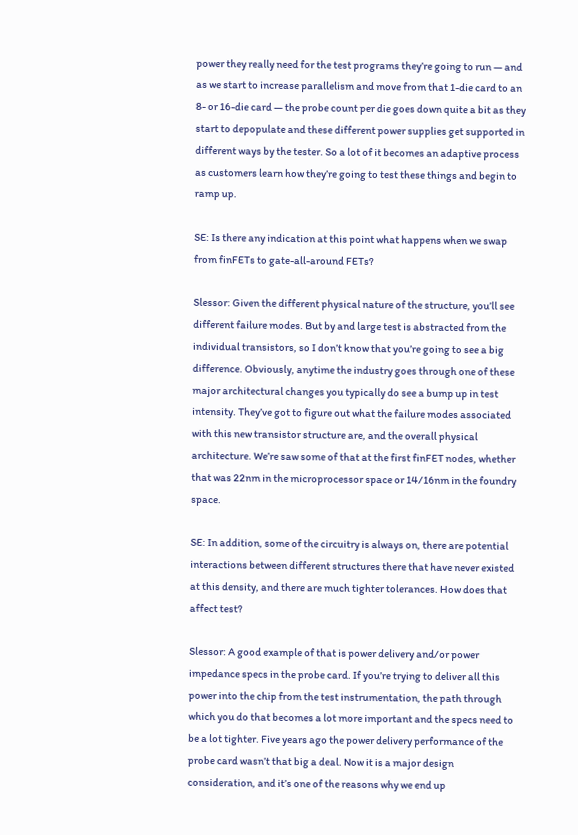power they really need for the test programs they’re going to run — and as we start to increase parallelism and move from that 1-die card to an 8- or 16-die card — the probe count per die goes down quite a bit as they start to depopulate and these different power supplies get supported in different ways by the tester. So a lot of it becomes an adaptive process as customers learn how they’re going to test these things and begin to ramp up.

SE: Is there any indication at this point what happens when we swap from finFETs to gate-all-around FETs?

Slessor: Given the different physical nature of the structure, you’ll see different failure modes. But by and large test is abstracted from the individual transistors, so I don’t know that you’re going to see a big difference. Obviously, anytime the industry goes through one of these major architectural changes you typically do see a bump up in test intensity. They’ve got to figure out what the failure modes associated with this new transistor structure are, and the overall physical architecture. We’re saw some of that at the first finFET nodes, whether that was 22nm in the microprocessor space or 14/16nm in the foundry space.

SE: In addition, some of the circuitry is always on, there are potential interactions between different structures there that have never existed at this density, and there are much tighter tolerances. How does that affect test?

Slessor: A good example of that is power delivery and/or power impedance specs in the probe card. If you’re trying to deliver all this power into the chip from the test instrumentation, the path through which you do that becomes a lot more important and the specs need to be a lot tighter. Five years ago the power delivery performance of the probe card wasn’t that big a deal. Now it is a major design consideration, and it’s one of the reasons why we end up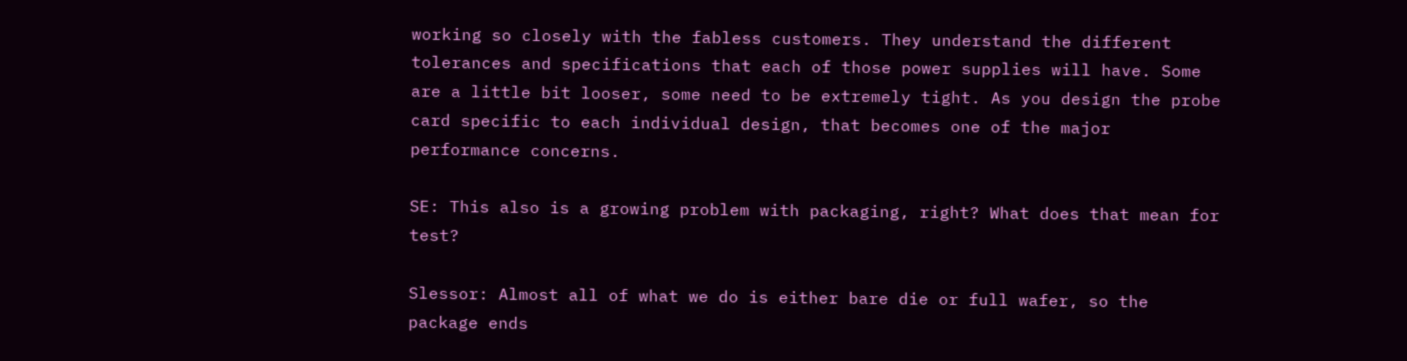working so closely with the fabless customers. They understand the different tolerances and specifications that each of those power supplies will have. Some are a little bit looser, some need to be extremely tight. As you design the probe card specific to each individual design, that becomes one of the major performance concerns.

SE: This also is a growing problem with packaging, right? What does that mean for test?

Slessor: Almost all of what we do is either bare die or full wafer, so the package ends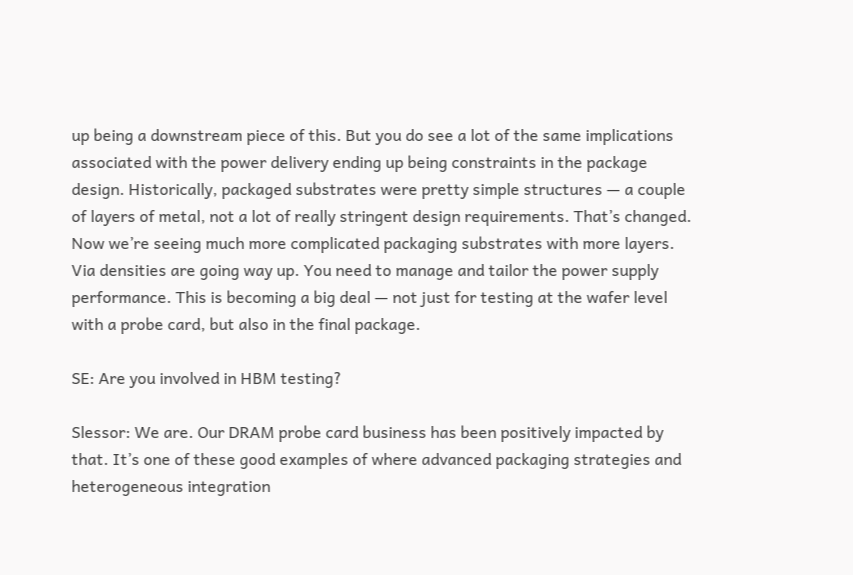up being a downstream piece of this. But you do see a lot of the same implications associated with the power delivery ending up being constraints in the package design. Historically, packaged substrates were pretty simple structures — a couple of layers of metal, not a lot of really stringent design requirements. That’s changed. Now we’re seeing much more complicated packaging substrates with more layers. Via densities are going way up. You need to manage and tailor the power supply performance. This is becoming a big deal — not just for testing at the wafer level with a probe card, but also in the final package.

SE: Are you involved in HBM testing?

Slessor: We are. Our DRAM probe card business has been positively impacted by that. It’s one of these good examples of where advanced packaging strategies and heterogeneous integration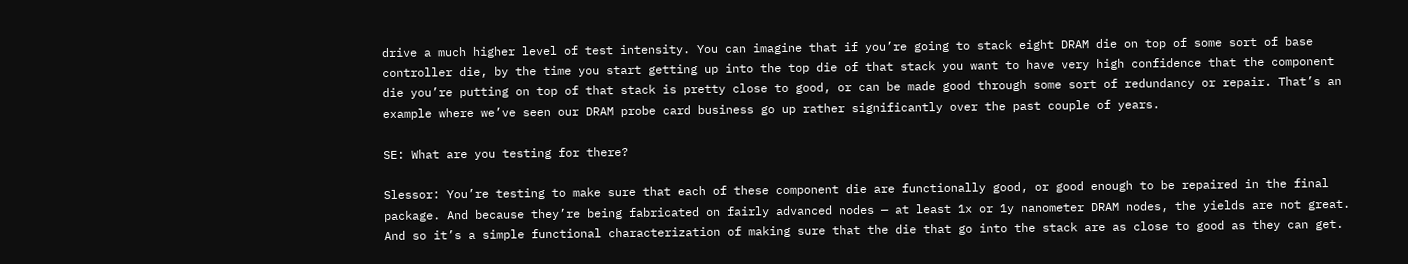drive a much higher level of test intensity. You can imagine that if you’re going to stack eight DRAM die on top of some sort of base controller die, by the time you start getting up into the top die of that stack you want to have very high confidence that the component die you’re putting on top of that stack is pretty close to good, or can be made good through some sort of redundancy or repair. That’s an example where we’ve seen our DRAM probe card business go up rather significantly over the past couple of years.

SE: What are you testing for there?

Slessor: You’re testing to make sure that each of these component die are functionally good, or good enough to be repaired in the final package. And because they’re being fabricated on fairly advanced nodes — at least 1x or 1y nanometer DRAM nodes, the yields are not great. And so it’s a simple functional characterization of making sure that the die that go into the stack are as close to good as they can get.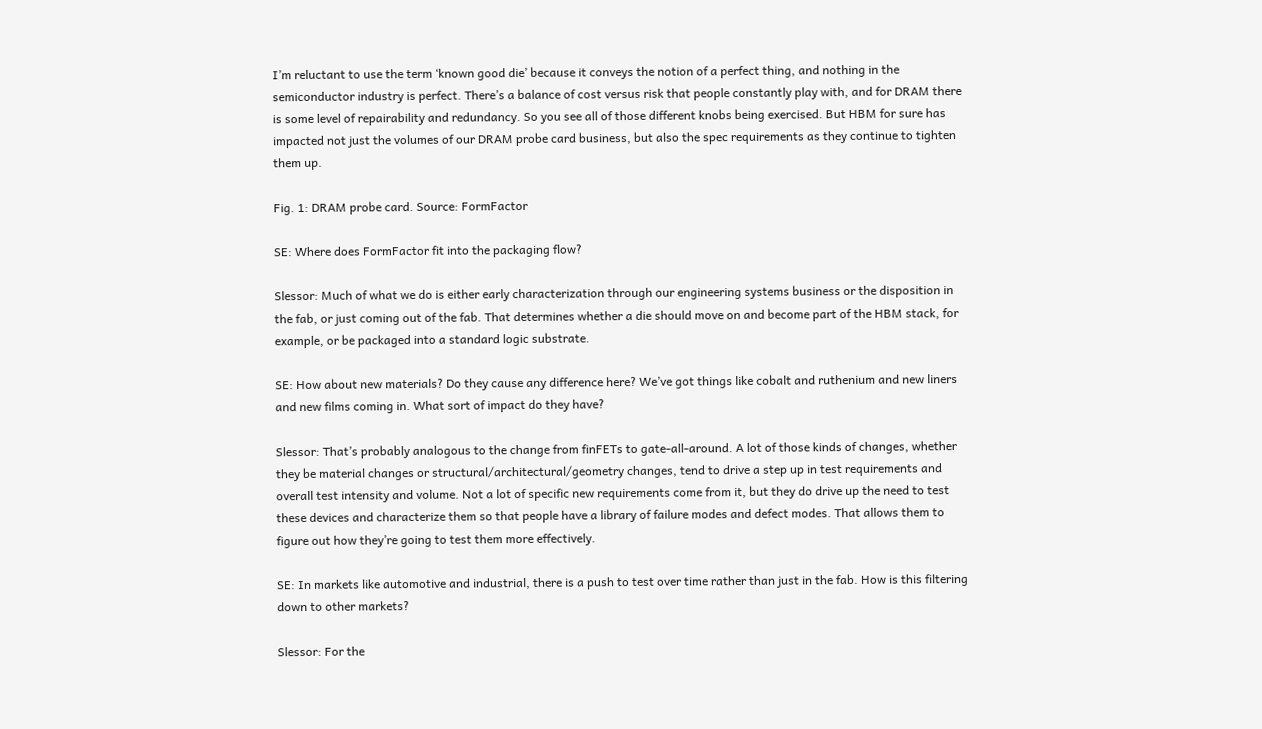I’m reluctant to use the term ‘known good die’ because it conveys the notion of a perfect thing, and nothing in the semiconductor industry is perfect. There’s a balance of cost versus risk that people constantly play with, and for DRAM there is some level of repairability and redundancy. So you see all of those different knobs being exercised. But HBM for sure has impacted not just the volumes of our DRAM probe card business, but also the spec requirements as they continue to tighten them up.

Fig. 1: DRAM probe card. Source: FormFactor

SE: Where does FormFactor fit into the packaging flow?

Slessor: Much of what we do is either early characterization through our engineering systems business or the disposition in the fab, or just coming out of the fab. That determines whether a die should move on and become part of the HBM stack, for example, or be packaged into a standard logic substrate.

SE: How about new materials? Do they cause any difference here? We’ve got things like cobalt and ruthenium and new liners and new films coming in. What sort of impact do they have?

Slessor: That’s probably analogous to the change from finFETs to gate-all-around. A lot of those kinds of changes, whether they be material changes or structural/architectural/geometry changes, tend to drive a step up in test requirements and overall test intensity and volume. Not a lot of specific new requirements come from it, but they do drive up the need to test these devices and characterize them so that people have a library of failure modes and defect modes. That allows them to figure out how they’re going to test them more effectively.

SE: In markets like automotive and industrial, there is a push to test over time rather than just in the fab. How is this filtering down to other markets?

Slessor: For the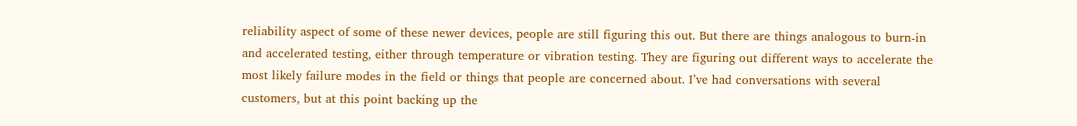reliability aspect of some of these newer devices, people are still figuring this out. But there are things analogous to burn-in and accelerated testing, either through temperature or vibration testing. They are figuring out different ways to accelerate the most likely failure modes in the field or things that people are concerned about. I’ve had conversations with several customers, but at this point backing up the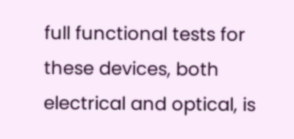full functional tests for these devices, both electrical and optical, is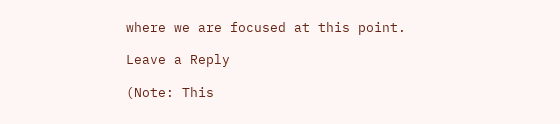where we are focused at this point.

Leave a Reply

(Note: This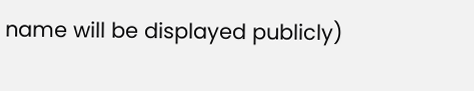name will be displayed publicly)